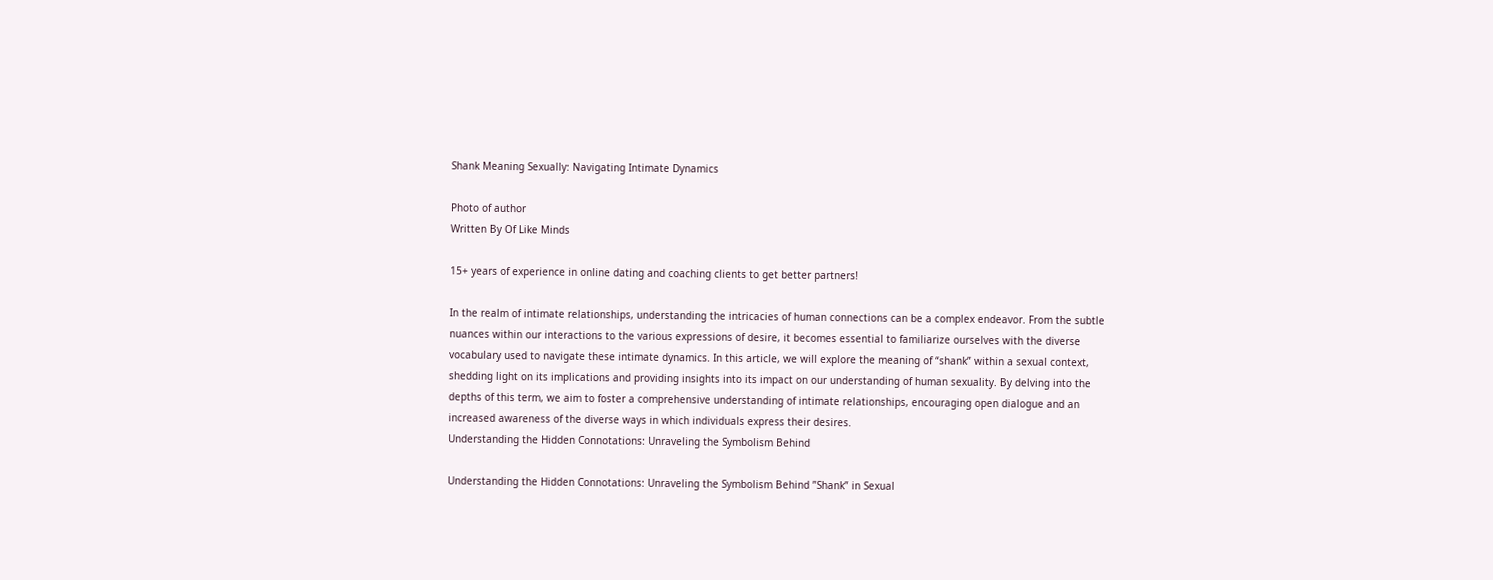Shank Meaning Sexually: Navigating Intimate Dynamics

Photo of author
Written By Of Like Minds

15+ years of experience in online dating and coaching clients to get better partners!

In the realm of intimate relationships, understanding the intricacies of human connections can be a complex endeavor. From the subtle nuances within our interactions to the various expressions of desire, it becomes essential to familiarize ourselves with the diverse vocabulary used to navigate these intimate dynamics. In this article, we will explore the meaning of “shank” within a sexual context, shedding light on its implications and providing insights into its impact on our understanding of human sexuality. By delving into the depths of this term, we aim to foster a comprehensive understanding of intimate relationships, encouraging open dialogue and an increased awareness of the diverse ways in which individuals express their desires.
Understanding the Hidden Connotations: Unraveling the Symbolism Behind

Understanding the Hidden Connotations: Unraveling the Symbolism Behind ”Shank” in Sexual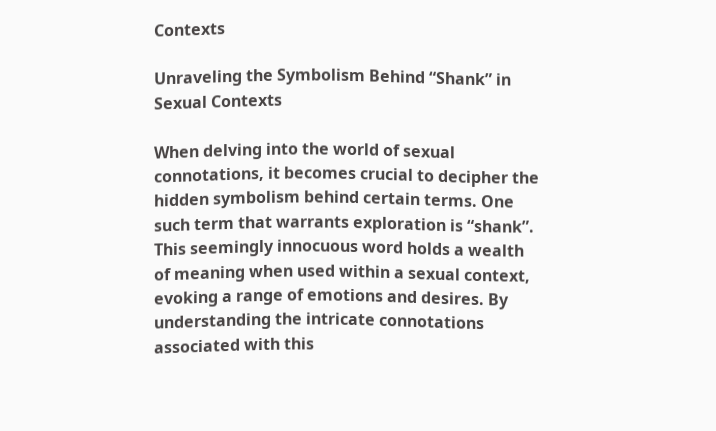Contexts

Unraveling the Symbolism Behind “Shank” in Sexual Contexts

When delving into the world of sexual connotations, it becomes crucial to decipher the hidden symbolism behind certain terms. One such term that warrants exploration is “shank”. This seemingly innocuous word holds a wealth of meaning when used within a sexual context, evoking a range of emotions and desires. By understanding the intricate connotations associated with this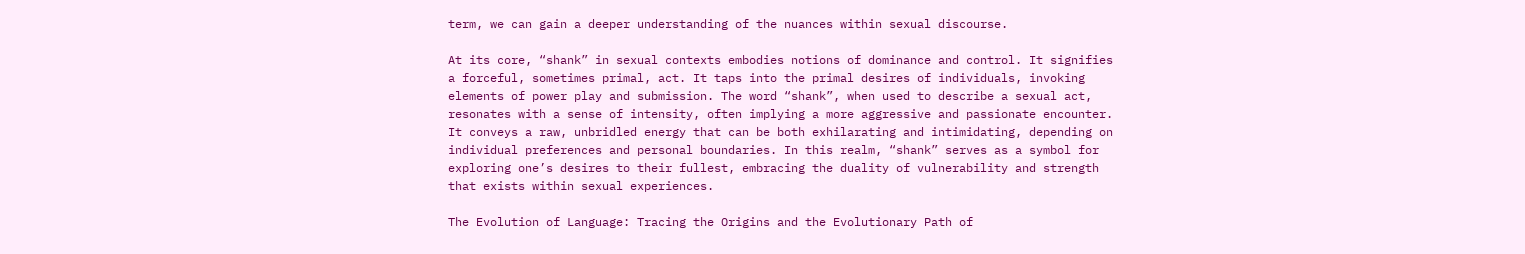term, we can gain a deeper understanding of the nuances within sexual discourse.

At its core, “shank” in sexual contexts embodies notions of dominance and control. It signifies a forceful, sometimes primal, act. It taps into the primal desires of individuals, invoking elements of power play and submission. The word “shank”, when used to describe a sexual act, resonates with a sense of intensity, often implying a more aggressive and passionate encounter. It conveys a raw, unbridled energy that can be both exhilarating and intimidating, depending on individual preferences and personal boundaries. In this realm, “shank” serves as a symbol for exploring one’s desires to their fullest, embracing the duality of vulnerability and strength that exists within sexual experiences.

The Evolution of Language: Tracing the Origins and the Evolutionary Path of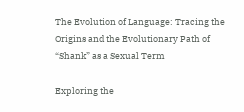The Evolution of Language: Tracing the Origins and the Evolutionary Path of “Shank” as a Sexual Term

Exploring the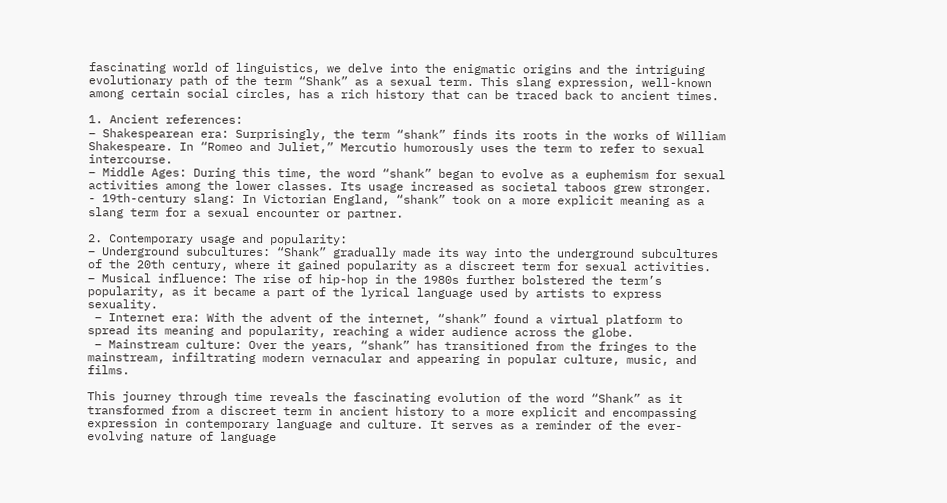fascinating world of linguistics, we delve into the enigmatic origins and the intriguing evolutionary path of the term “Shank” as a sexual term. This slang expression, well-known among certain social circles, has a rich history that can be traced back to ancient times.

1. Ancient references:
– Shakespearean era: Surprisingly, the term “shank” finds its roots in the works of William Shakespeare. In “Romeo and Juliet,” Mercutio humorously uses the term to refer to sexual intercourse.
– Middle Ages: During this time, the word “shank” began to evolve as a euphemism for sexual activities among the lower classes. Its usage increased as societal taboos grew stronger.
- 19th-century slang: In Victorian England, “shank” took on a more explicit meaning as a slang term for a sexual encounter or partner.

2. Contemporary usage and popularity:
– Underground subcultures: “Shank” gradually made its way into the underground subcultures of the 20th century, where it gained popularity as a discreet term for sexual activities.
– Musical influence: The rise of hip-hop in the 1980s further bolstered the term’s popularity, as it became a part of the lyrical language used by artists to express sexuality.
 – Internet era: With the advent of the internet, “shank” found a virtual platform to spread its meaning and popularity, reaching a wider audience across the globe.
 – Mainstream culture: Over the years, “shank” has transitioned from the fringes to the mainstream, infiltrating modern vernacular and appearing in popular culture, music, and films.

This journey through time reveals the fascinating evolution of the word “Shank” as it transformed from a discreet term in ancient history to a more explicit and encompassing expression in contemporary language and culture. It serves as a reminder of the ever-evolving nature of language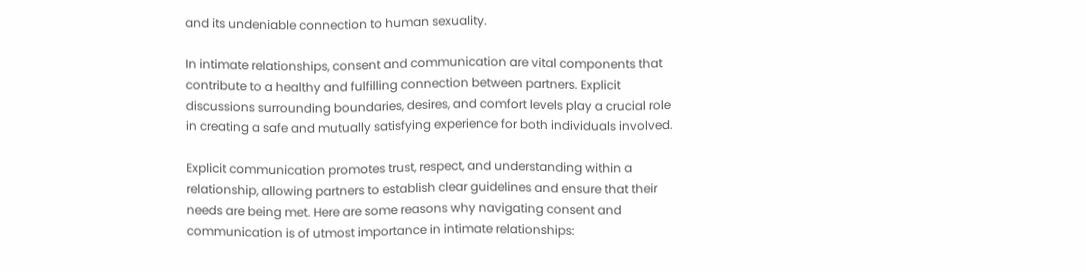and its undeniable connection to human sexuality.

In intimate relationships, consent and communication are vital components that contribute to a healthy and fulfilling connection between partners. Explicit discussions surrounding boundaries, desires, and comfort levels play a crucial role in creating a safe and mutually satisfying experience for both individuals involved.

Explicit communication promotes trust, respect, and understanding within a relationship, allowing partners to establish clear guidelines and ensure that their needs are being met. Here are some reasons why navigating consent and communication is of utmost importance in intimate relationships: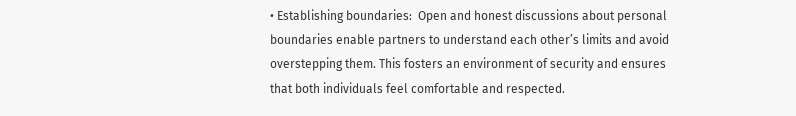• Establishing boundaries:  Open and honest discussions about personal boundaries enable partners to understand each other’s limits and avoid overstepping them. This fosters an environment of security and ensures that both individuals feel comfortable and respected.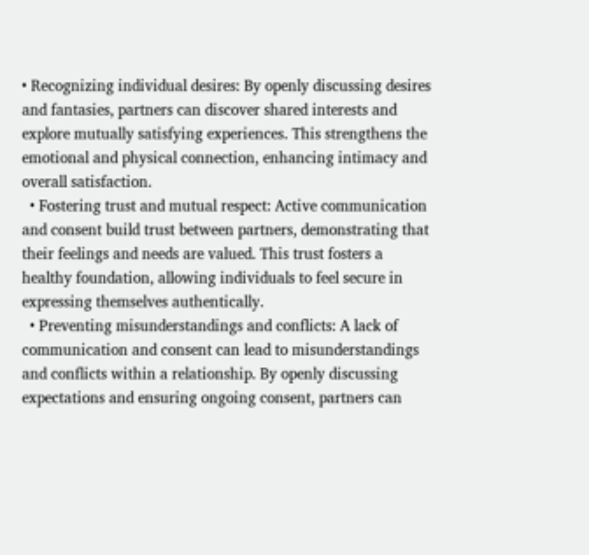• Recognizing individual desires: By openly discussing desires and fantasies, partners can discover shared interests and explore mutually satisfying experiences. This strengthens the emotional and physical connection, enhancing intimacy and overall satisfaction.
  • Fostering trust and mutual respect: Active communication and consent build trust between partners, demonstrating that their feelings and needs are valued. This trust fosters a healthy foundation, allowing individuals to feel secure in expressing themselves authentically.
  • Preventing misunderstandings and conflicts: A lack of communication and consent can lead to misunderstandings and conflicts within a relationship. By openly discussing expectations and ensuring ongoing consent, partners can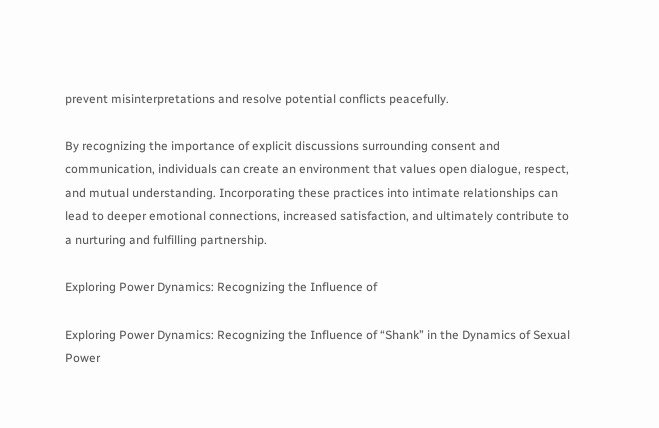prevent misinterpretations and resolve potential conflicts peacefully.

By recognizing the importance of explicit discussions surrounding consent and communication, individuals can create an environment that values open dialogue, respect, and mutual understanding. Incorporating these practices into intimate relationships can lead to deeper emotional connections, increased satisfaction, and ultimately contribute to a nurturing and fulfilling partnership.

Exploring Power Dynamics: Recognizing the Influence of

Exploring Power Dynamics: Recognizing the Influence of “Shank” in the Dynamics of Sexual Power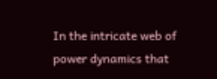In the intricate web of power dynamics that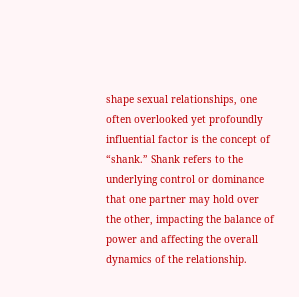shape sexual relationships, one often overlooked yet profoundly influential factor is the concept of “shank.” Shank refers to the underlying control or dominance that one partner may hold over the other, impacting the balance of power and affecting the overall dynamics of the relationship.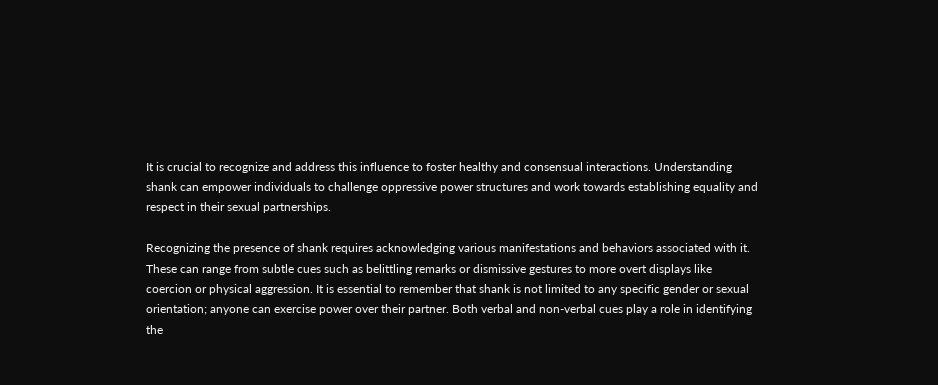It is crucial to recognize and address this influence to foster healthy and consensual interactions. Understanding shank can empower individuals to challenge oppressive power structures and work towards establishing equality and respect in their sexual partnerships.

Recognizing the presence of shank requires acknowledging various manifestations and behaviors associated with it. These can range from subtle cues such as belittling remarks or dismissive gestures to more overt displays like coercion or physical aggression. It is essential to remember that shank is not limited to any specific gender or sexual orientation; anyone can exercise power over their partner. Both verbal and non-verbal cues play a role in identifying the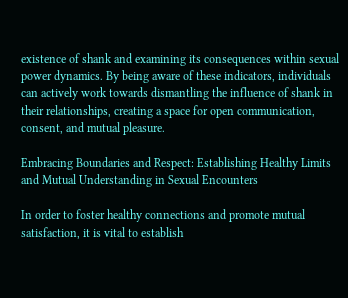existence of shank and examining its consequences within sexual power dynamics. By being aware of these indicators, individuals can actively work towards dismantling the influence of shank in their relationships, creating a space for open communication, consent, and mutual pleasure.

Embracing Boundaries and Respect: Establishing Healthy Limits and Mutual Understanding in Sexual Encounters

In order to foster healthy connections and promote mutual satisfaction, it is vital to establish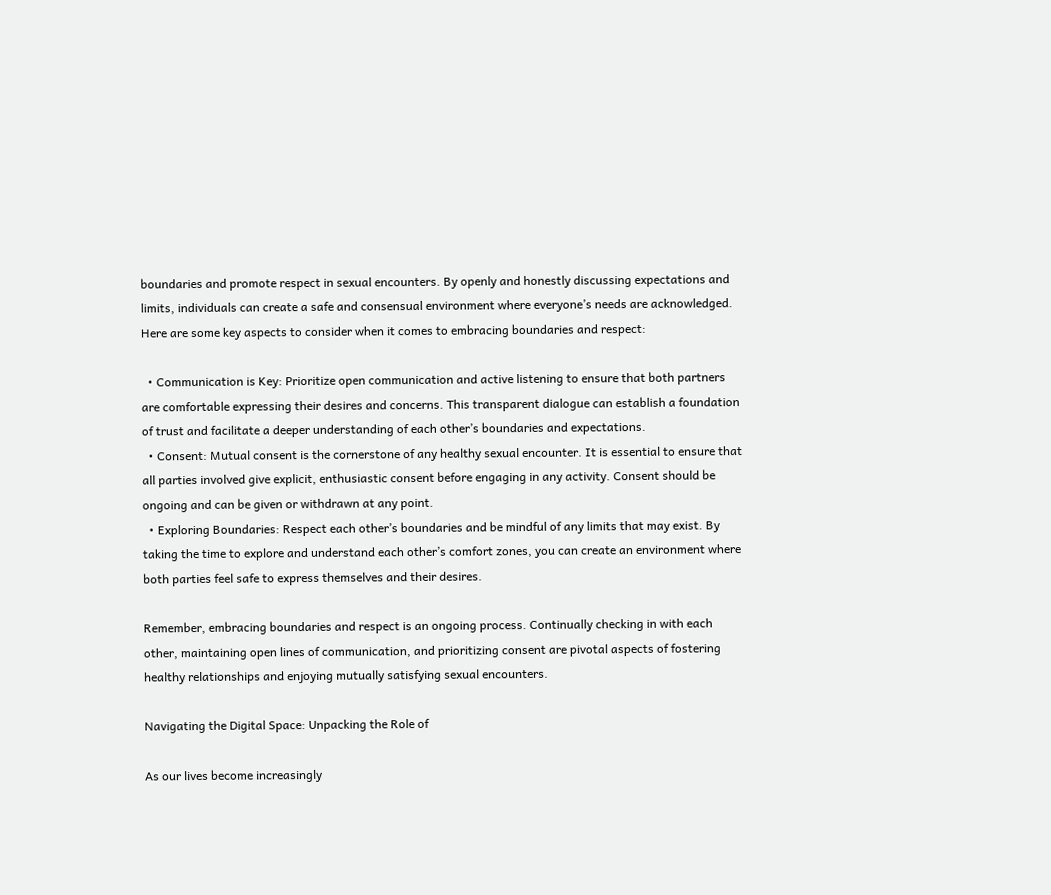boundaries and promote respect in sexual encounters. By openly and honestly discussing expectations and limits, individuals can create a safe and consensual environment where everyone’s needs are acknowledged. Here are some key aspects to consider when it comes to embracing boundaries and respect:

  • Communication is Key: Prioritize open communication and active listening to ensure that both partners are comfortable expressing their desires and concerns. This transparent dialogue can establish a foundation of trust and facilitate a deeper understanding of each other’s boundaries and expectations.
  • Consent: Mutual consent is the cornerstone of any healthy sexual encounter. It is essential to ensure that all parties involved give explicit, enthusiastic consent before engaging in any activity. Consent should be ongoing and can be given or withdrawn at any point.
  • Exploring Boundaries: Respect each other’s boundaries and be mindful of any limits that may exist. By taking the time to explore and understand each other’s comfort zones, you can create an environment where both parties feel safe to express themselves and their desires.

Remember, embracing boundaries and respect is an ongoing process. Continually checking in with each other, maintaining open lines of communication, and prioritizing consent are pivotal aspects of fostering healthy relationships and enjoying mutually satisfying sexual encounters.

Navigating the Digital Space: Unpacking the Role of

As our lives become increasingly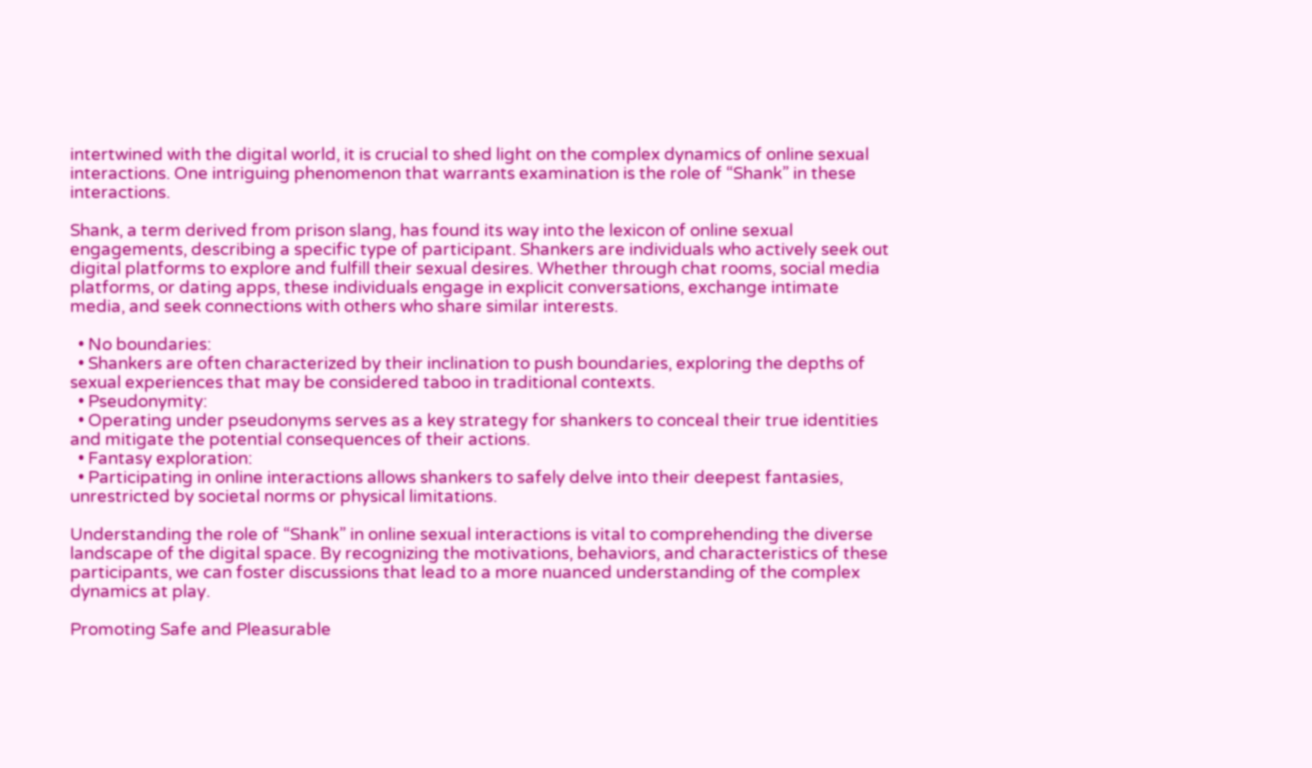intertwined with the digital world, it is crucial to shed light on the complex dynamics of online sexual interactions. One intriguing phenomenon that warrants examination is the role of “Shank” in these interactions.

Shank, a term derived from prison slang, has found its way into the lexicon of online sexual engagements, describing a specific type of participant. Shankers are individuals who actively seek out digital platforms to explore and fulfill their sexual desires. Whether through chat rooms, social media platforms, or dating apps, these individuals engage in explicit conversations, exchange intimate media, and seek connections with others who share similar interests.

  • No boundaries:
  • Shankers are often characterized by their inclination to push boundaries, exploring the depths of sexual experiences that may be considered taboo in traditional contexts.
  • Pseudonymity:
  • Operating under pseudonyms serves as a key strategy for shankers to conceal their true identities and mitigate the potential consequences of their actions.
  • Fantasy exploration:
  • Participating in online interactions allows shankers to safely delve into their deepest fantasies, unrestricted by societal norms or physical limitations.

Understanding the role of “Shank” in online sexual interactions is vital to comprehending the diverse landscape of the digital space. By recognizing the motivations, behaviors, and characteristics of these participants, we can foster discussions that lead to a more nuanced understanding of the complex dynamics at play.

Promoting Safe and Pleasurable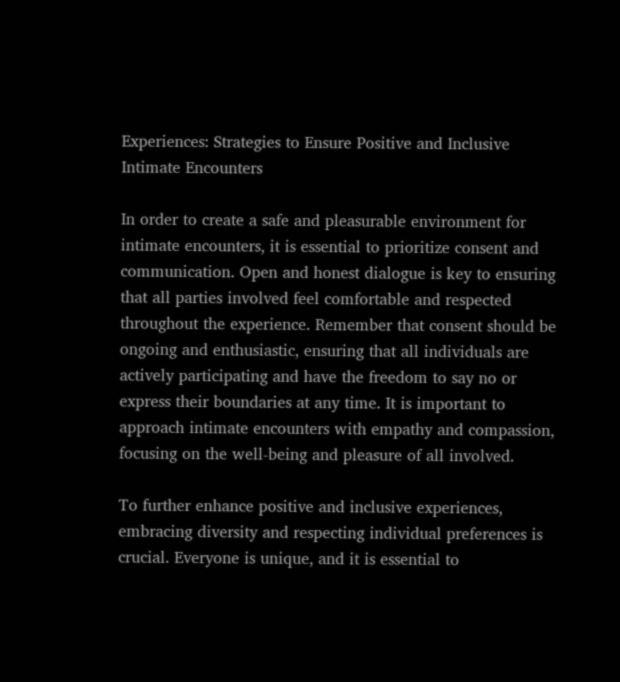Experiences: Strategies to Ensure Positive and Inclusive Intimate Encounters

In order to create a safe and pleasurable environment for intimate encounters, it is essential to prioritize consent and communication. Open and honest dialogue is key to ensuring that all parties involved feel comfortable and respected throughout the experience. Remember that consent should be ongoing and enthusiastic, ensuring that all individuals are actively participating and have the freedom to say no or express their boundaries at any time. It is important to approach intimate encounters with empathy and compassion, focusing on the well-being and pleasure of all involved.

To further enhance positive and inclusive experiences, embracing diversity and respecting individual preferences is crucial. Everyone is unique, and it is essential to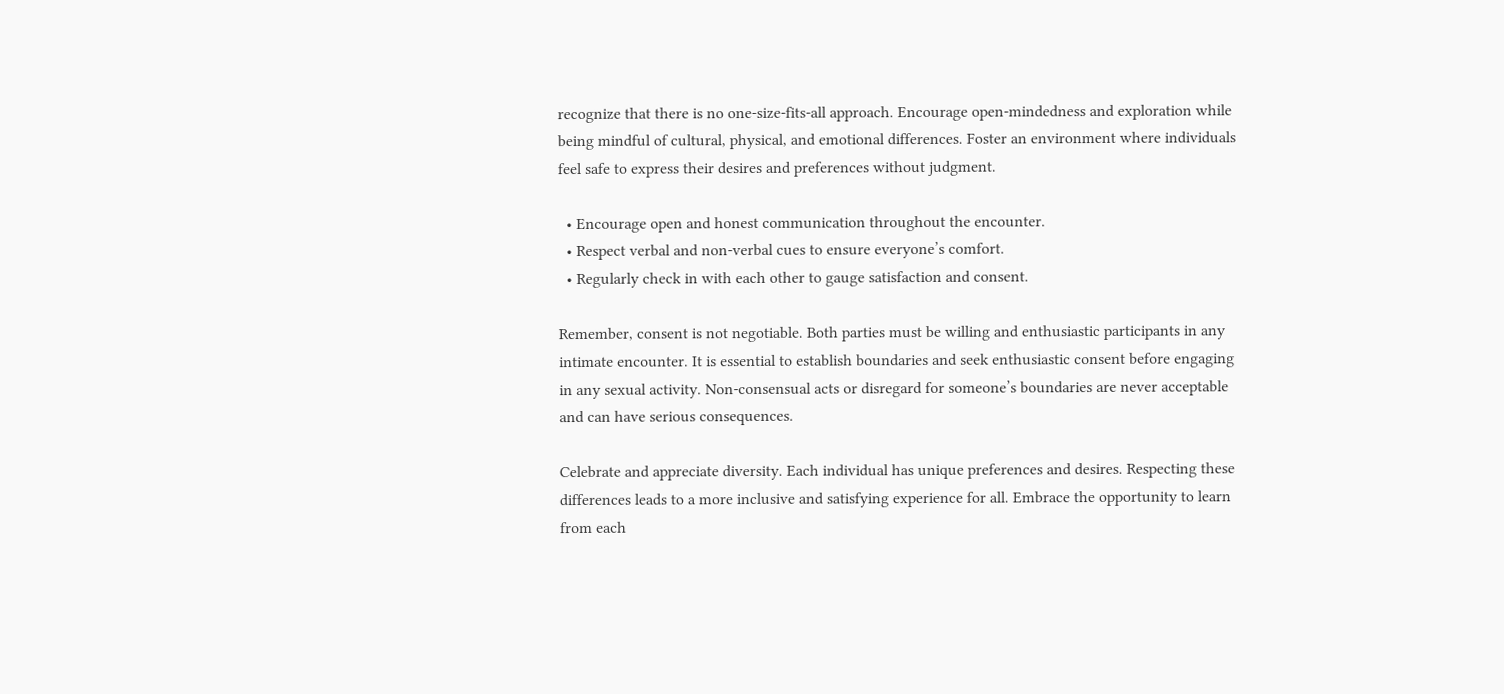recognize that there is no one-size-fits-all approach. Encourage open-mindedness and exploration while being mindful of cultural, physical, and emotional differences. Foster an environment where individuals feel safe to express their desires and preferences without judgment.

  • Encourage open and honest communication throughout the encounter.
  • Respect verbal and non-verbal cues to ensure everyone’s comfort.
  • Regularly check in with each other to gauge satisfaction and consent.

Remember, consent is not negotiable. Both parties must be willing and enthusiastic participants in any intimate encounter. It is essential to establish boundaries and seek enthusiastic consent before engaging in any sexual activity. Non-consensual acts or disregard for someone’s boundaries are never acceptable and can have serious consequences.

Celebrate and appreciate diversity. Each individual has unique preferences and desires. Respecting these differences leads to a more inclusive and satisfying experience for all. Embrace the opportunity to learn from each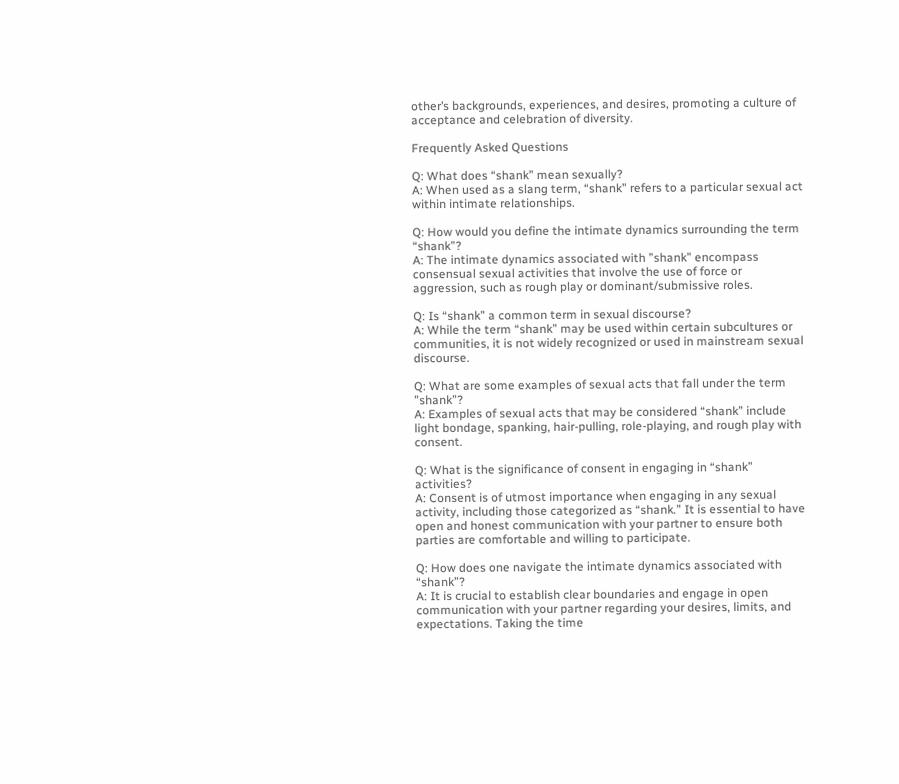other’s backgrounds, experiences, and desires, promoting a culture of acceptance and celebration of diversity.

Frequently Asked Questions

Q: What does “shank” mean sexually?
A: When used as a slang term, “shank” refers to a particular sexual act within intimate relationships.

Q: How would you define the intimate dynamics surrounding the term “shank”?
A: The intimate dynamics associated with ”shank” encompass consensual sexual activities that involve the use of force or aggression, such as rough play or dominant/submissive roles.

Q: Is “shank” a common term in sexual discourse?
A: While the term “shank” may be used within certain subcultures or communities, it is not widely recognized or used in mainstream sexual discourse.

Q: What are some examples of sexual acts that fall under the term ”shank”?
A: Examples of sexual acts that may be considered “shank” include light bondage, spanking, hair-pulling, role-playing, and rough play with consent.

Q: What is the significance of consent in engaging in “shank” activities?
A: Consent is of utmost importance when engaging in any sexual activity, including those categorized as “shank.” It is essential to have open and honest communication with your partner to ensure both parties are comfortable and willing to participate.

Q: How does one navigate the intimate dynamics associated with “shank”?
A: It is crucial to establish clear boundaries and engage in open communication with your partner regarding your desires, limits, and expectations. Taking the time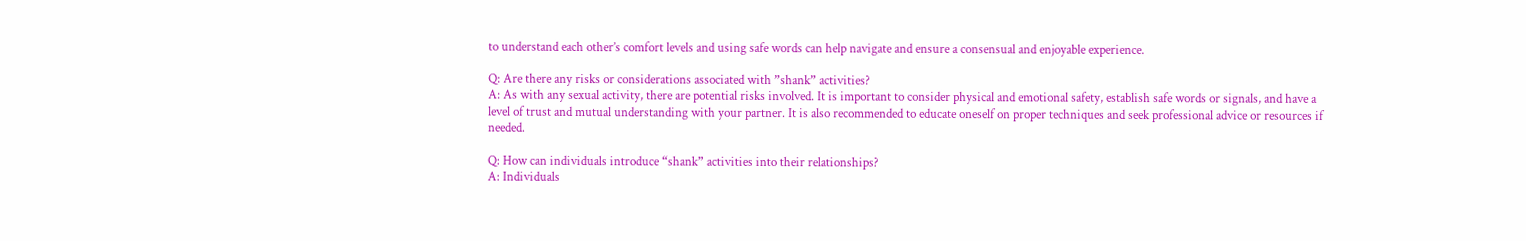to understand each other’s comfort levels and using safe words can help navigate and ensure a consensual and enjoyable experience.

Q: Are there any risks or considerations associated with ”shank” activities?
A: As with any sexual activity, there are potential risks involved. It is important to consider physical and emotional safety, establish safe words or signals, and have a level of trust and mutual understanding with your partner. It is also recommended to educate oneself on proper techniques and seek professional advice or resources if needed.

Q: How can individuals introduce “shank” activities into their relationships?
A: Individuals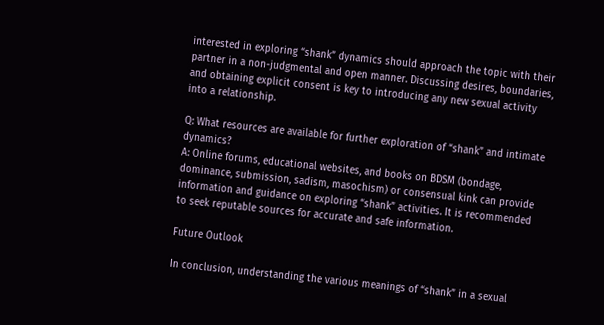interested in exploring “shank” dynamics should approach the topic with their partner in a non-judgmental and open manner. Discussing desires, boundaries, and obtaining explicit consent is key to introducing any new sexual activity into a relationship.

Q: What resources are available for further exploration of “shank” and intimate dynamics?
A: Online forums, educational websites, and books on BDSM (bondage, dominance, submission, sadism, masochism) or consensual kink can provide information and guidance on exploring “shank” activities. It is recommended to seek reputable sources for accurate and safe information.

Future Outlook

In conclusion, understanding the various meanings of “shank” in a sexual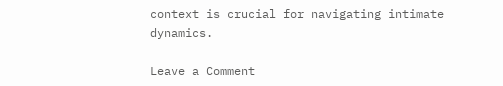context is crucial for navigating intimate dynamics.

Leave a Comment